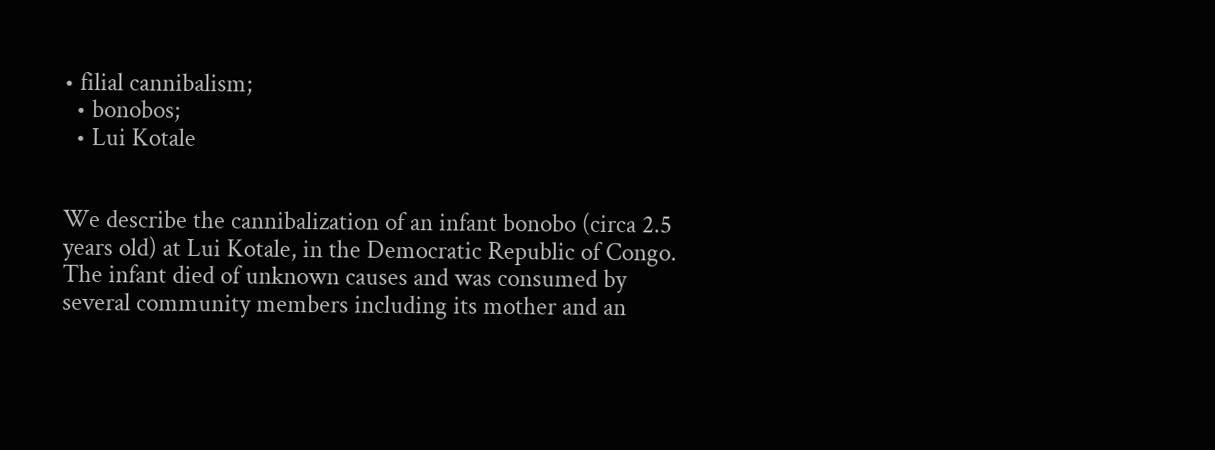• filial cannibalism;
  • bonobos;
  • Lui Kotale


We describe the cannibalization of an infant bonobo (circa 2.5 years old) at Lui Kotale, in the Democratic Republic of Congo. The infant died of unknown causes and was consumed by several community members including its mother and an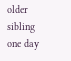older sibling one day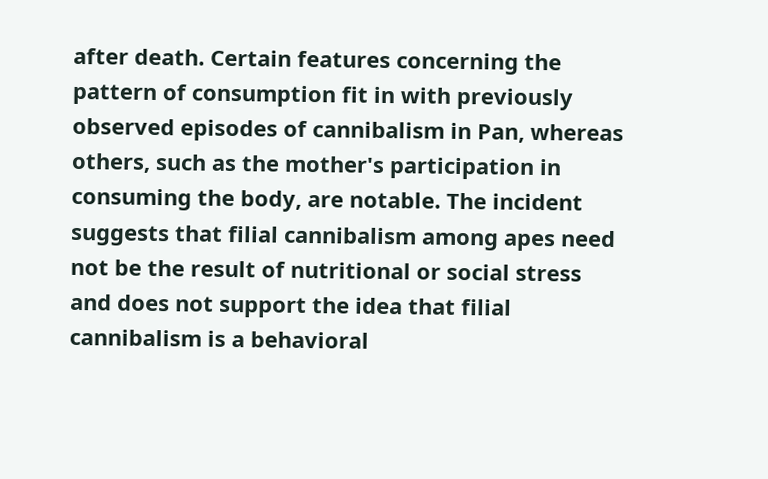after death. Certain features concerning the pattern of consumption fit in with previously observed episodes of cannibalism in Pan, whereas others, such as the mother's participation in consuming the body, are notable. The incident suggests that filial cannibalism among apes need not be the result of nutritional or social stress and does not support the idea that filial cannibalism is a behavioral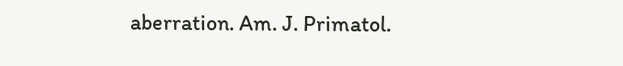aberration. Am. J. Primatol.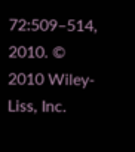72:509–514, 2010. © 2010 Wiley-Liss, Inc.